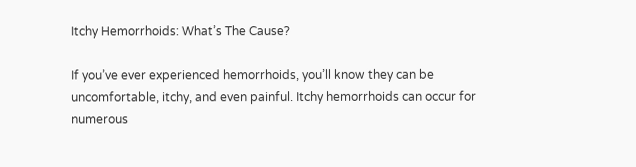Itchy Hemorrhoids: What’s The Cause?

If you’ve ever experienced hemorrhoids, you’ll know they can be uncomfortable, itchy, and even painful. Itchy hemorrhoids can occur for numerous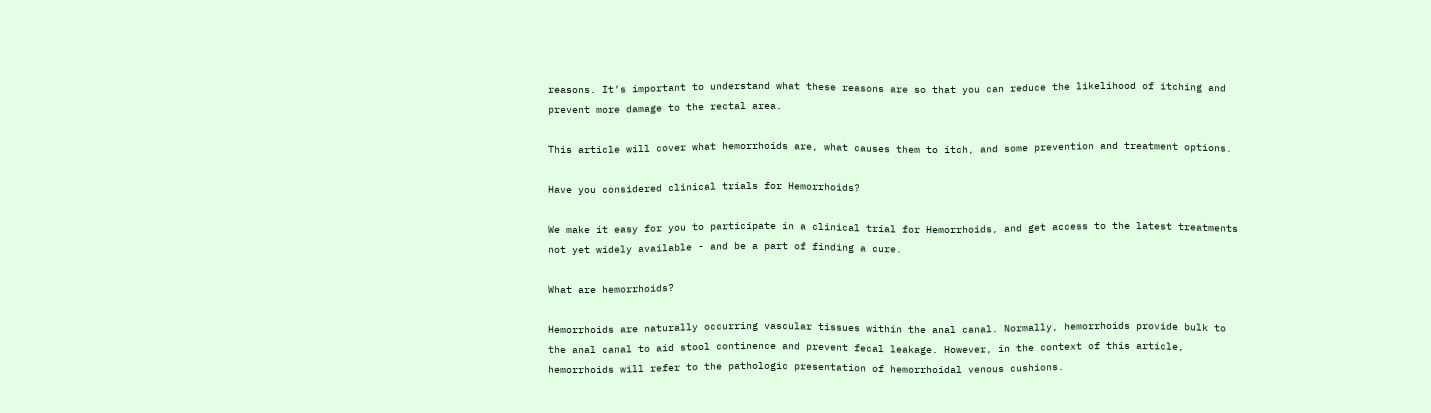reasons. It’s important to understand what these reasons are so that you can reduce the likelihood of itching and prevent more damage to the rectal area.

This article will cover what hemorrhoids are, what causes them to itch, and some prevention and treatment options.

Have you considered clinical trials for Hemorrhoids?

We make it easy for you to participate in a clinical trial for Hemorrhoids, and get access to the latest treatments not yet widely available - and be a part of finding a cure.

What are hemorrhoids?

Hemorrhoids are naturally occurring vascular tissues within the anal canal. Normally, hemorrhoids provide bulk to the anal canal to aid stool continence and prevent fecal leakage. However, in the context of this article, hemorrhoids will refer to the pathologic presentation of hemorrhoidal venous cushions.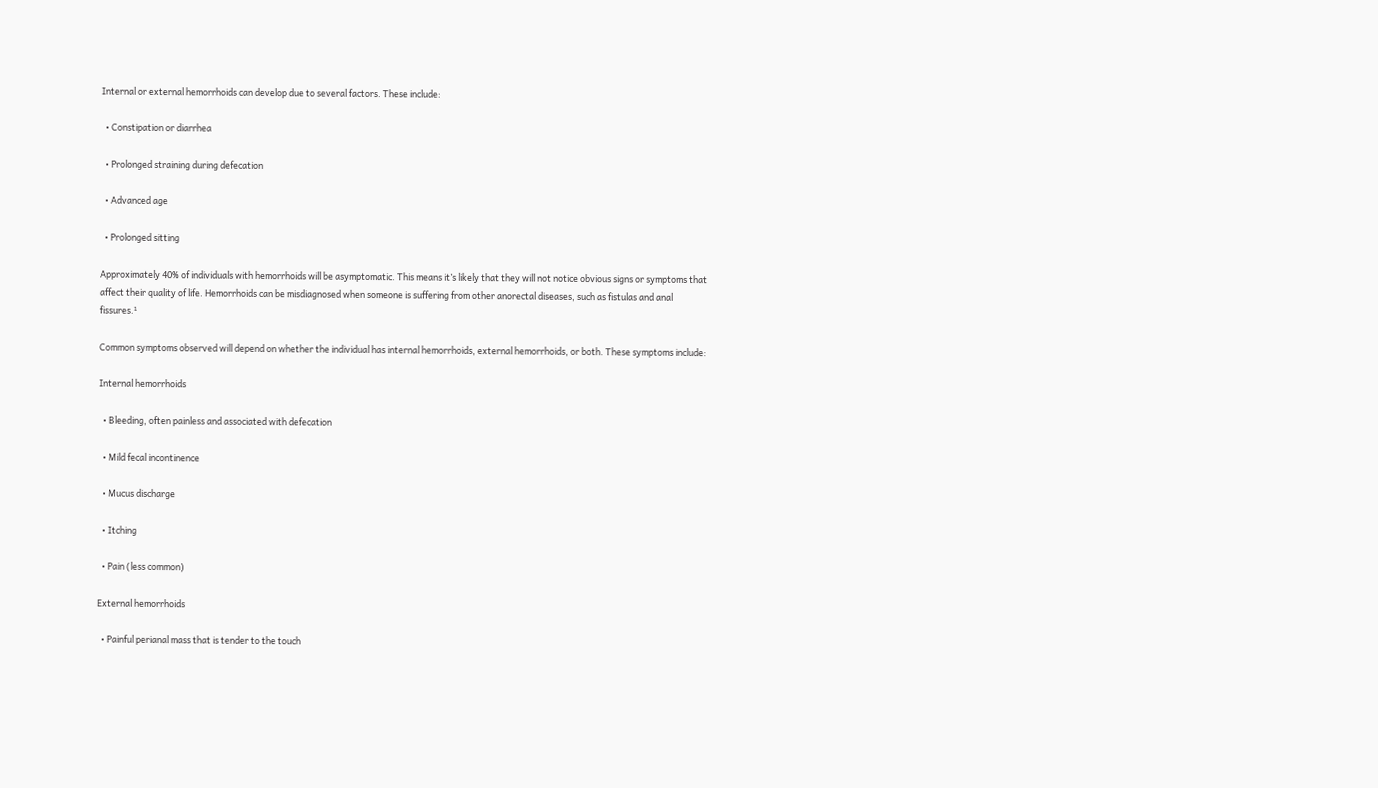Internal or external hemorrhoids can develop due to several factors. These include:

  • Constipation or diarrhea

  • Prolonged straining during defecation

  • Advanced age

  • Prolonged sitting

Approximately 40% of individuals with hemorrhoids will be asymptomatic. This means it’s likely that they will not notice obvious signs or symptoms that affect their quality of life. Hemorrhoids can be misdiagnosed when someone is suffering from other anorectal diseases, such as fistulas and anal fissures.¹

Common symptoms observed will depend on whether the individual has internal hemorrhoids, external hemorrhoids, or both. These symptoms include:

Internal hemorrhoids

  • Bleeding, often painless and associated with defecation

  • Mild fecal incontinence

  • Mucus discharge

  • Itching

  • Pain (less common)

External hemorrhoids

  • Painful perianal mass that is tender to the touch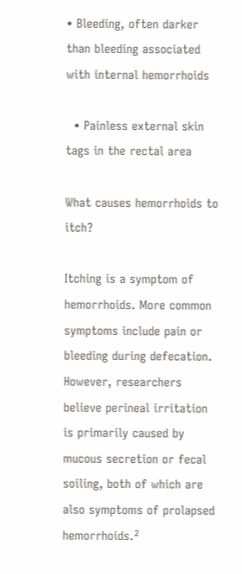• Bleeding, often darker than bleeding associated with internal hemorrhoids

  • Painless external skin tags in the rectal area

What causes hemorrhoids to itch?

Itching is a symptom of hemorrhoids. More common symptoms include pain or bleeding during defecation. However, researchers believe perineal irritation is primarily caused by mucous secretion or fecal soiling, both of which are also symptoms of prolapsed hemorrhoids.²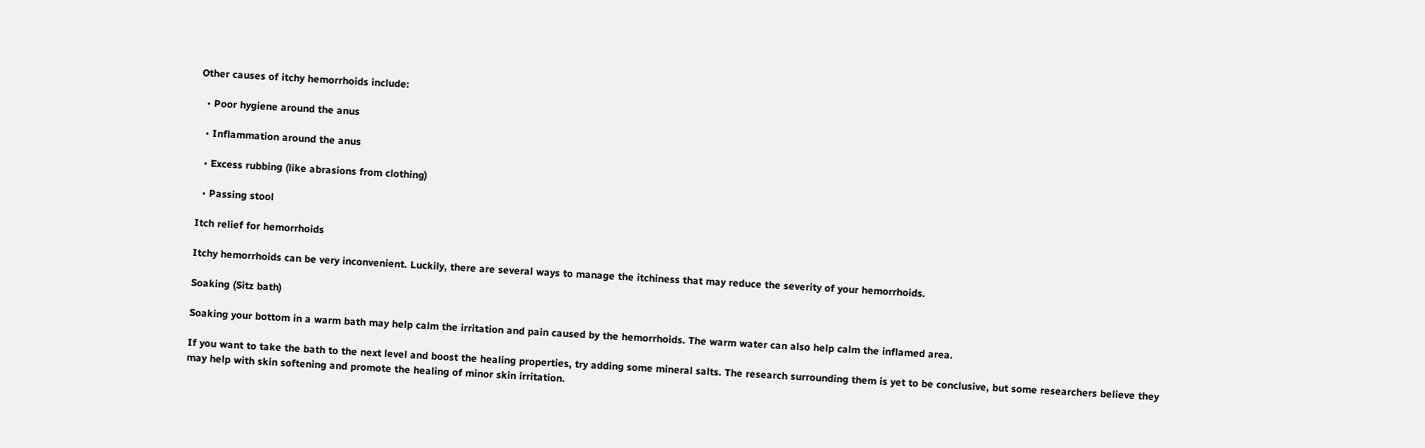Other causes of itchy hemorrhoids include:

  • Poor hygiene around the anus

  • Inflammation around the anus

  • Excess rubbing (like abrasions from clothing)

  • Passing stool

Itch relief for hemorrhoids

Itchy hemorrhoids can be very inconvenient. Luckily, there are several ways to manage the itchiness that may reduce the severity of your hemorrhoids.

Soaking (Sitz bath)

Soaking your bottom in a warm bath may help calm the irritation and pain caused by the hemorrhoids. The warm water can also help calm the inflamed area.

If you want to take the bath to the next level and boost the healing properties, try adding some mineral salts. The research surrounding them is yet to be conclusive, but some researchers believe they may help with skin softening and promote the healing of minor skin irritation.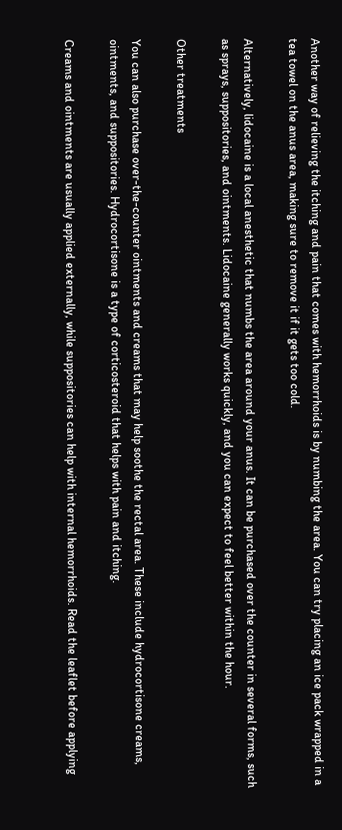Another way of relieving the itching and pain that comes with hemorrhoids is by numbing the area. You can try placing an ice pack wrapped in a tea towel on the anus area, making sure to remove it if it gets too cold.

Alternatively, lidocaine is a local anesthetic that numbs the area around your anus. It can be purchased over the counter in several forms, such as sprays, suppositories, and ointments. Lidocaine generally works quickly, and you can expect to feel better within the hour.

Other treatments

You can also purchase over-the-counter ointments and creams that may help soothe the rectal area. These include hydrocortisone creams, ointments, and suppositories. Hydrocortisone is a type of corticosteroid that helps with pain and itching.

Creams and ointments are usually applied externally, while suppositories can help with internal hemorrhoids. Read the leaflet before applying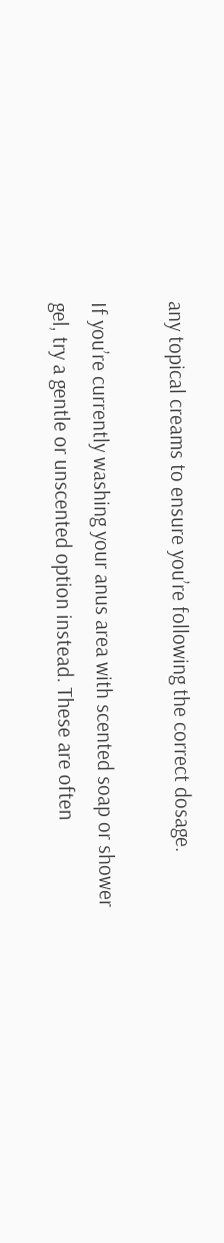any topical creams to ensure you’re following the correct dosage.

If you’re currently washing your anus area with scented soap or shower gel, try a gentle or unscented option instead. These are often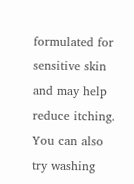formulated for sensitive skin and may help reduce itching. You can also try washing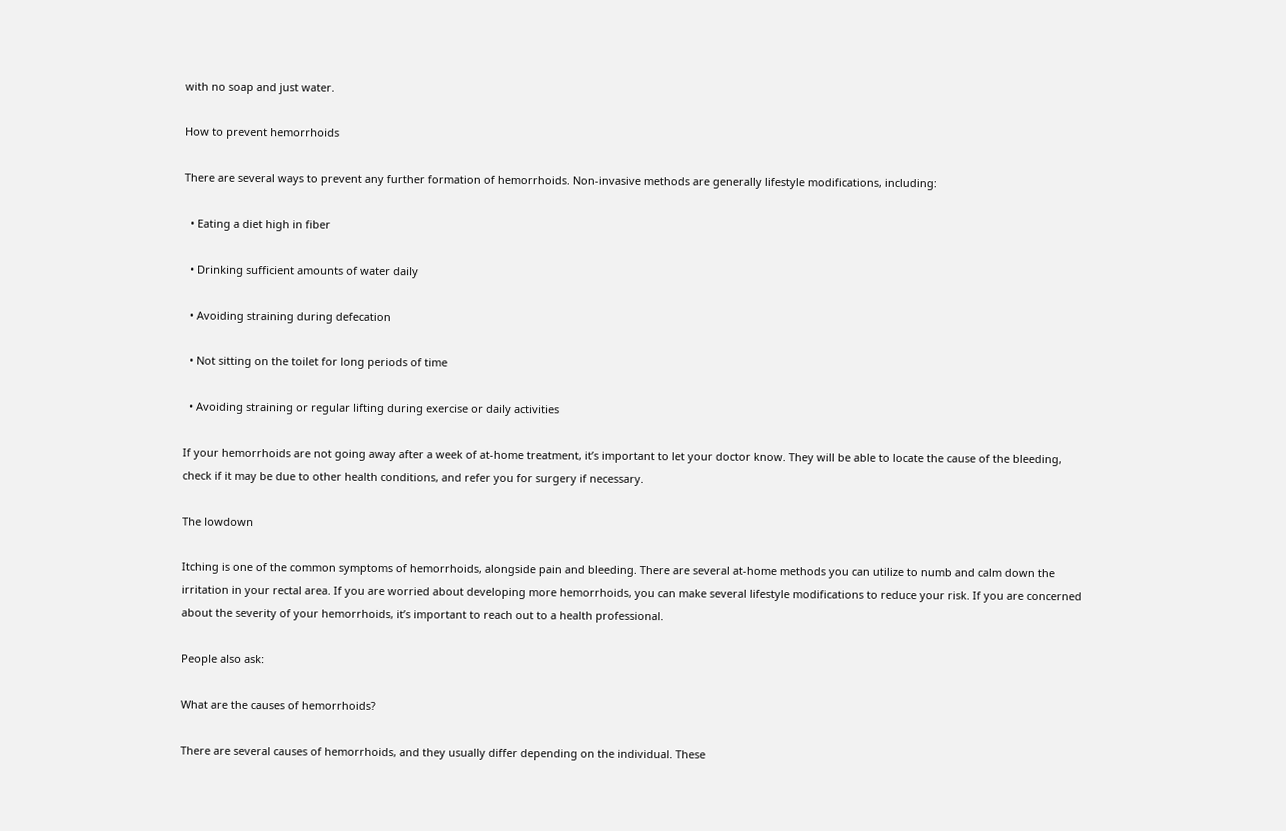with no soap and just water.

How to prevent hemorrhoids

There are several ways to prevent any further formation of hemorrhoids. Non-invasive methods are generally lifestyle modifications, including:

  • Eating a diet high in fiber

  • Drinking sufficient amounts of water daily

  • Avoiding straining during defecation

  • Not sitting on the toilet for long periods of time

  • Avoiding straining or regular lifting during exercise or daily activities

If your hemorrhoids are not going away after a week of at-home treatment, it’s important to let your doctor know. They will be able to locate the cause of the bleeding, check if it may be due to other health conditions, and refer you for surgery if necessary.

The lowdown

Itching is one of the common symptoms of hemorrhoids, alongside pain and bleeding. There are several at-home methods you can utilize to numb and calm down the irritation in your rectal area. If you are worried about developing more hemorrhoids, you can make several lifestyle modifications to reduce your risk. If you are concerned about the severity of your hemorrhoids, it’s important to reach out to a health professional.

People also ask:

What are the causes of hemorrhoids?

There are several causes of hemorrhoids, and they usually differ depending on the individual. These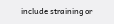include straining or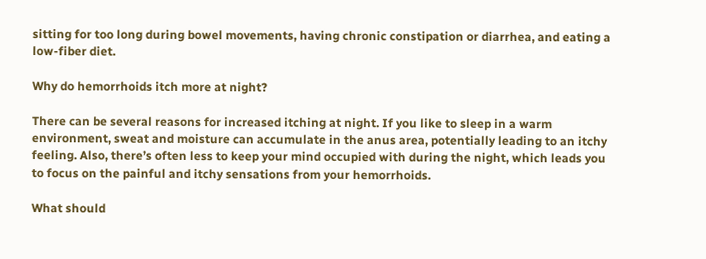sitting for too long during bowel movements, having chronic constipation or diarrhea, and eating a low-fiber diet.

Why do hemorrhoids itch more at night?

There can be several reasons for increased itching at night. If you like to sleep in a warm environment, sweat and moisture can accumulate in the anus area, potentially leading to an itchy feeling. Also, there’s often less to keep your mind occupied with during the night, which leads you to focus on the painful and itchy sensations from your hemorrhoids.

What should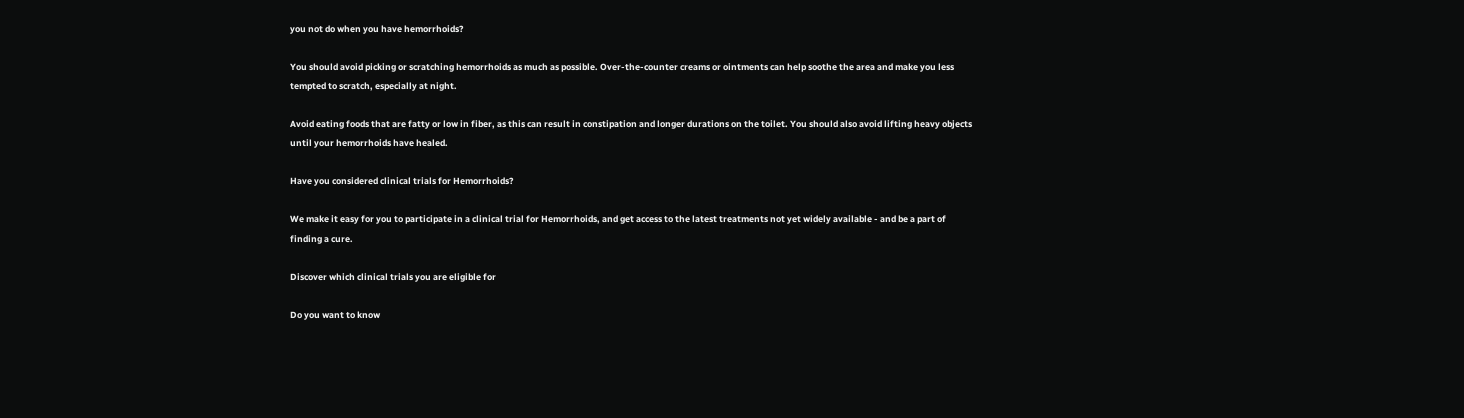you not do when you have hemorrhoids?

You should avoid picking or scratching hemorrhoids as much as possible. Over-the-counter creams or ointments can help soothe the area and make you less tempted to scratch, especially at night.

Avoid eating foods that are fatty or low in fiber, as this can result in constipation and longer durations on the toilet. You should also avoid lifting heavy objects until your hemorrhoids have healed.

Have you considered clinical trials for Hemorrhoids?

We make it easy for you to participate in a clinical trial for Hemorrhoids, and get access to the latest treatments not yet widely available - and be a part of finding a cure.

Discover which clinical trials you are eligible for

Do you want to know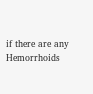if there are any Hemorrhoids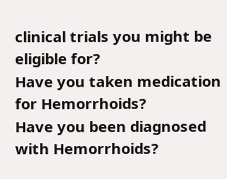clinical trials you might be eligible for?
Have you taken medication for Hemorrhoids?
Have you been diagnosed with Hemorrhoids?